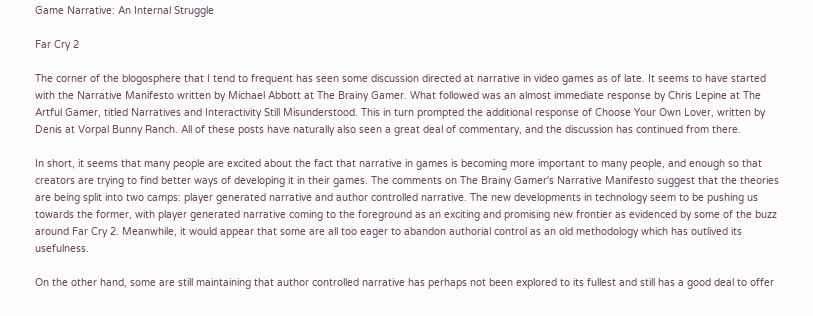Game Narrative: An Internal Struggle

Far Cry 2

The corner of the blogosphere that I tend to frequent has seen some discussion directed at narrative in video games as of late. It seems to have started with the Narrative Manifesto written by Michael Abbott at The Brainy Gamer. What followed was an almost immediate response by Chris Lepine at The Artful Gamer, titled Narratives and Interactivity Still Misunderstood. This in turn prompted the additional response of Choose Your Own Lover, written by Denis at Vorpal Bunny Ranch. All of these posts have naturally also seen a great deal of commentary, and the discussion has continued from there.

In short, it seems that many people are excited about the fact that narrative in games is becoming more important to many people, and enough so that creators are trying to find better ways of developing it in their games. The comments on The Brainy Gamer's Narrative Manifesto suggest that the theories are being split into two camps: player generated narrative and author controlled narrative. The new developments in technology seem to be pushing us towards the former, with player generated narrative coming to the foreground as an exciting and promising new frontier as evidenced by some of the buzz around Far Cry 2. Meanwhile, it would appear that some are all too eager to abandon authorial control as an old methodology which has outlived its usefulness.

On the other hand, some are still maintaining that author controlled narrative has perhaps not been explored to its fullest and still has a good deal to offer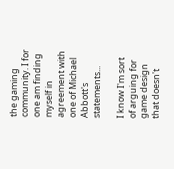the gaming community. I for one am finding myself in agreement with one of Michael Abbott's statements...

I know I'm sort of arguing for game design that doesn't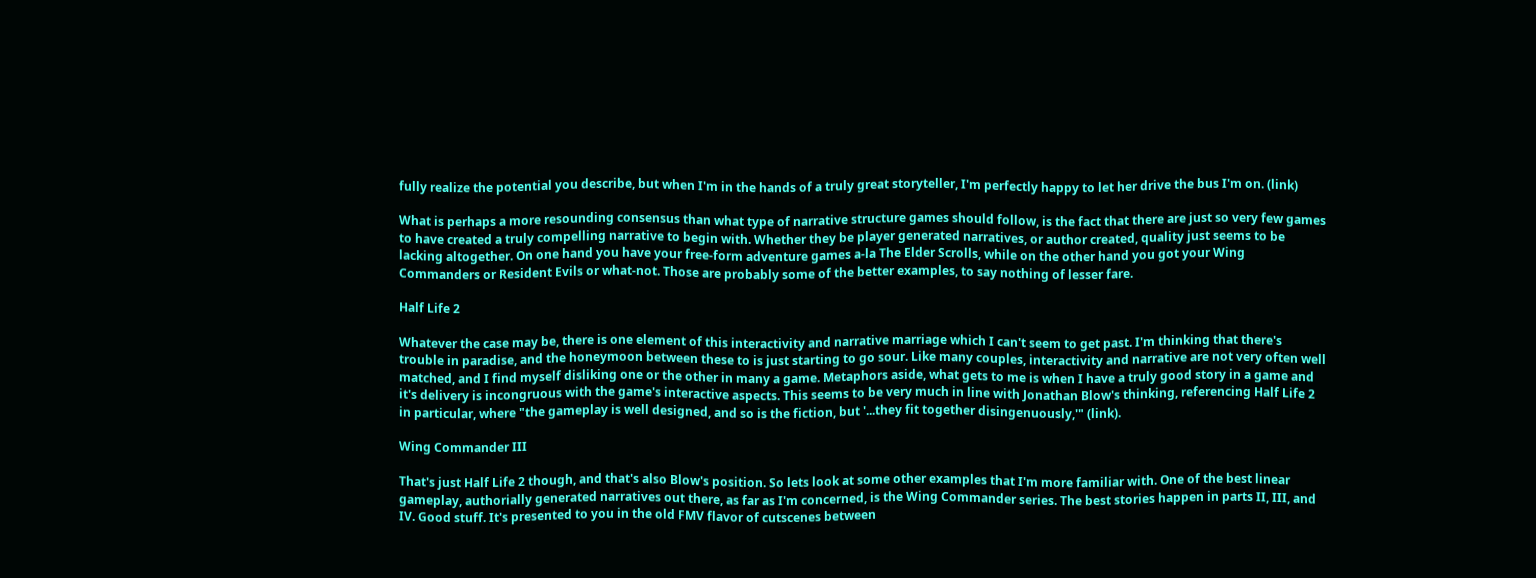fully realize the potential you describe, but when I'm in the hands of a truly great storyteller, I'm perfectly happy to let her drive the bus I'm on. (link)

What is perhaps a more resounding consensus than what type of narrative structure games should follow, is the fact that there are just so very few games to have created a truly compelling narrative to begin with. Whether they be player generated narratives, or author created, quality just seems to be lacking altogether. On one hand you have your free-form adventure games a-la The Elder Scrolls, while on the other hand you got your Wing Commanders or Resident Evils or what-not. Those are probably some of the better examples, to say nothing of lesser fare.

Half Life 2

Whatever the case may be, there is one element of this interactivity and narrative marriage which I can't seem to get past. I'm thinking that there's trouble in paradise, and the honeymoon between these to is just starting to go sour. Like many couples, interactivity and narrative are not very often well matched, and I find myself disliking one or the other in many a game. Metaphors aside, what gets to me is when I have a truly good story in a game and it's delivery is incongruous with the game's interactive aspects. This seems to be very much in line with Jonathan Blow's thinking, referencing Half Life 2 in particular, where "the gameplay is well designed, and so is the fiction, but '...they fit together disingenuously,'" (link).

Wing Commander III

That's just Half Life 2 though, and that's also Blow's position. So lets look at some other examples that I'm more familiar with. One of the best linear gameplay, authorially generated narratives out there, as far as I'm concerned, is the Wing Commander series. The best stories happen in parts II, III, and IV. Good stuff. It's presented to you in the old FMV flavor of cutscenes between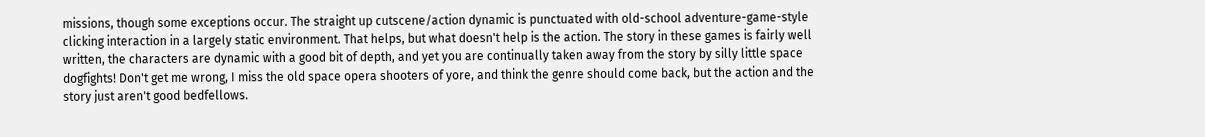missions, though some exceptions occur. The straight up cutscene/action dynamic is punctuated with old-school adventure-game-style clicking interaction in a largely static environment. That helps, but what doesn't help is the action. The story in these games is fairly well written, the characters are dynamic with a good bit of depth, and yet you are continually taken away from the story by silly little space dogfights! Don't get me wrong, I miss the old space opera shooters of yore, and think the genre should come back, but the action and the story just aren't good bedfellows.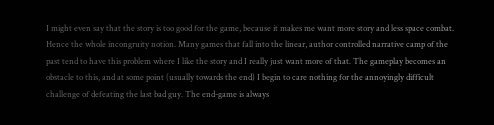I might even say that the story is too good for the game, because it makes me want more story and less space combat. Hence the whole incongruity notion. Many games that fall into the linear, author controlled narrative camp of the past tend to have this problem where I like the story and I really just want more of that. The gameplay becomes an obstacle to this, and at some point (usually towards the end) I begin to care nothing for the annoyingly difficult challenge of defeating the last bad guy. The end-game is always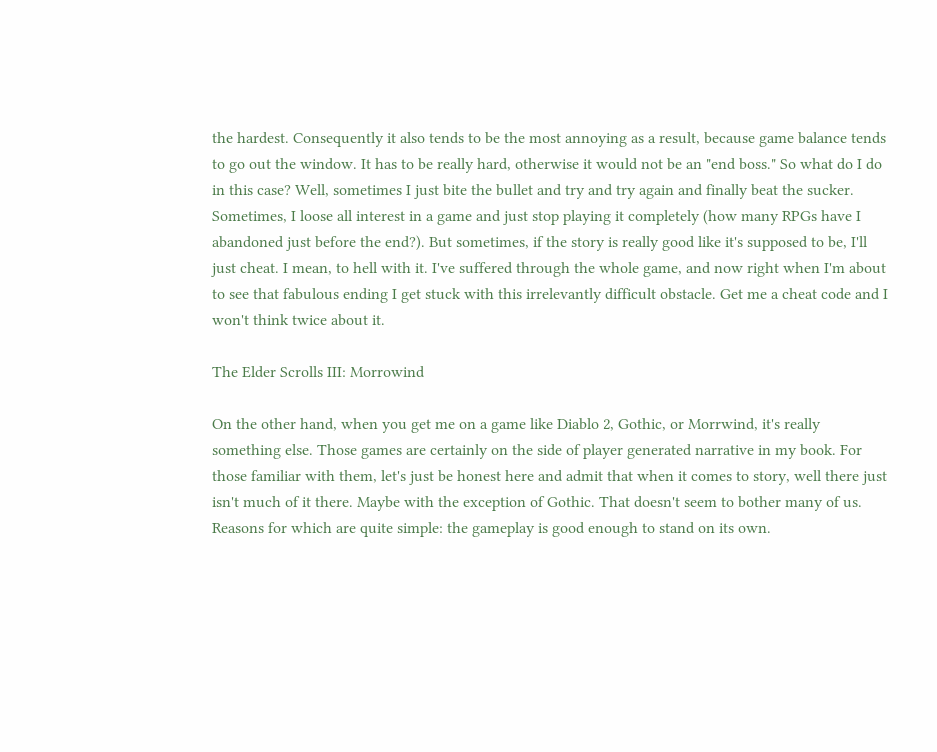the hardest. Consequently it also tends to be the most annoying as a result, because game balance tends to go out the window. It has to be really hard, otherwise it would not be an "end boss." So what do I do in this case? Well, sometimes I just bite the bullet and try and try again and finally beat the sucker. Sometimes, I loose all interest in a game and just stop playing it completely (how many RPGs have I abandoned just before the end?). But sometimes, if the story is really good like it's supposed to be, I'll just cheat. I mean, to hell with it. I've suffered through the whole game, and now right when I'm about to see that fabulous ending I get stuck with this irrelevantly difficult obstacle. Get me a cheat code and I won't think twice about it.

The Elder Scrolls III: Morrowind

On the other hand, when you get me on a game like Diablo 2, Gothic, or Morrwind, it's really something else. Those games are certainly on the side of player generated narrative in my book. For those familiar with them, let's just be honest here and admit that when it comes to story, well there just isn't much of it there. Maybe with the exception of Gothic. That doesn't seem to bother many of us. Reasons for which are quite simple: the gameplay is good enough to stand on its own.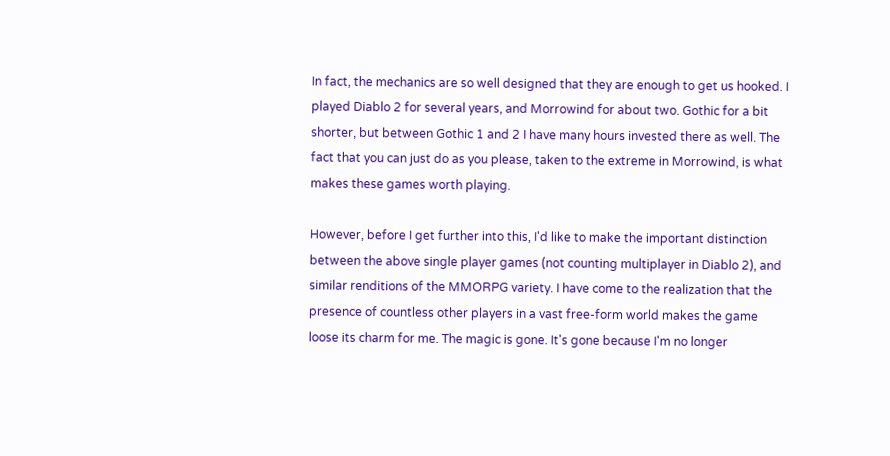In fact, the mechanics are so well designed that they are enough to get us hooked. I played Diablo 2 for several years, and Morrowind for about two. Gothic for a bit shorter, but between Gothic 1 and 2 I have many hours invested there as well. The fact that you can just do as you please, taken to the extreme in Morrowind, is what makes these games worth playing.

However, before I get further into this, I'd like to make the important distinction between the above single player games (not counting multiplayer in Diablo 2), and similar renditions of the MMORPG variety. I have come to the realization that the presence of countless other players in a vast free-form world makes the game loose its charm for me. The magic is gone. It's gone because I'm no longer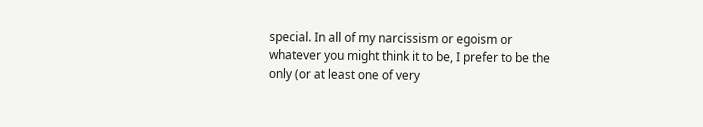special. In all of my narcissism or egoism or whatever you might think it to be, I prefer to be the only (or at least one of very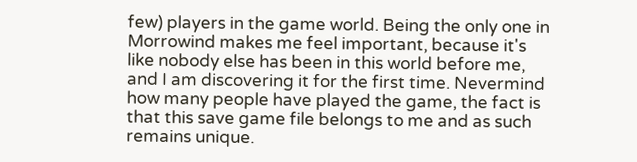few) players in the game world. Being the only one in Morrowind makes me feel important, because it's like nobody else has been in this world before me, and I am discovering it for the first time. Nevermind how many people have played the game, the fact is that this save game file belongs to me and as such remains unique.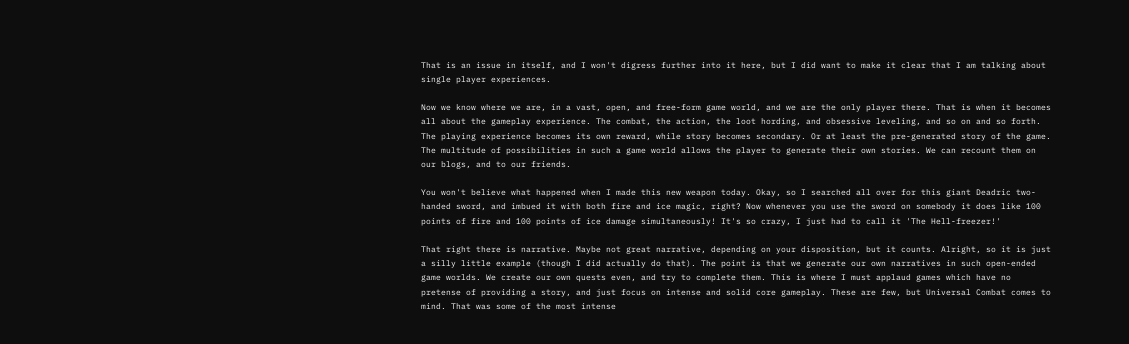That is an issue in itself, and I won't digress further into it here, but I did want to make it clear that I am talking about single player experiences.

Now we know where we are, in a vast, open, and free-form game world, and we are the only player there. That is when it becomes all about the gameplay experience. The combat, the action, the loot hording, and obsessive leveling, and so on and so forth. The playing experience becomes its own reward, while story becomes secondary. Or at least the pre-generated story of the game. The multitude of possibilities in such a game world allows the player to generate their own stories. We can recount them on our blogs, and to our friends.

You won't believe what happened when I made this new weapon today. Okay, so I searched all over for this giant Deadric two-handed sword, and imbued it with both fire and ice magic, right? Now whenever you use the sword on somebody it does like 100 points of fire and 100 points of ice damage simultaneously! It's so crazy, I just had to call it 'The Hell-freezer!'

That right there is narrative. Maybe not great narrative, depending on your disposition, but it counts. Alright, so it is just a silly little example (though I did actually do that). The point is that we generate our own narratives in such open-ended game worlds. We create our own quests even, and try to complete them. This is where I must applaud games which have no pretense of providing a story, and just focus on intense and solid core gameplay. These are few, but Universal Combat comes to mind. That was some of the most intense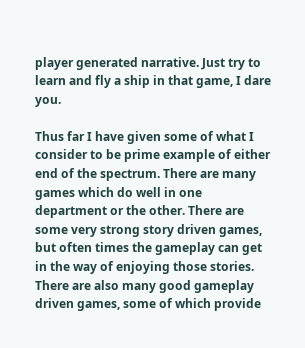player generated narrative. Just try to learn and fly a ship in that game, I dare you.

Thus far I have given some of what I consider to be prime example of either end of the spectrum. There are many games which do well in one department or the other. There are some very strong story driven games, but often times the gameplay can get in the way of enjoying those stories. There are also many good gameplay driven games, some of which provide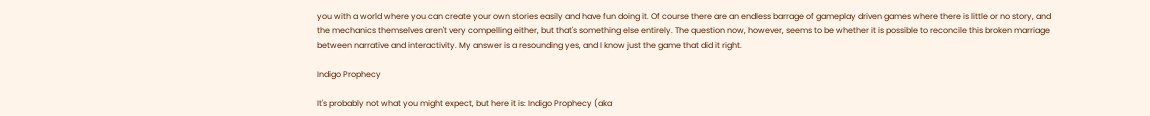you with a world where you can create your own stories easily and have fun doing it. Of course there are an endless barrage of gameplay driven games where there is little or no story, and the mechanics themselves aren't very compelling either, but that's something else entirely. The question now, however, seems to be whether it is possible to reconcile this broken marriage between narrative and interactivity. My answer is a resounding yes, and I know just the game that did it right.

Indigo Prophecy

It's probably not what you might expect, but here it is: Indigo Prophecy (aka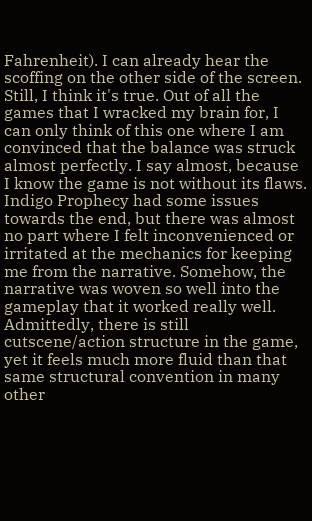Fahrenheit). I can already hear the scoffing on the other side of the screen. Still, I think it's true. Out of all the games that I wracked my brain for, I can only think of this one where I am convinced that the balance was struck almost perfectly. I say almost, because I know the game is not without its flaws. Indigo Prophecy had some issues towards the end, but there was almost no part where I felt inconvenienced or irritated at the mechanics for keeping me from the narrative. Somehow, the narrative was woven so well into the gameplay that it worked really well. Admittedly, there is still cutscene/action structure in the game, yet it feels much more fluid than that same structural convention in many other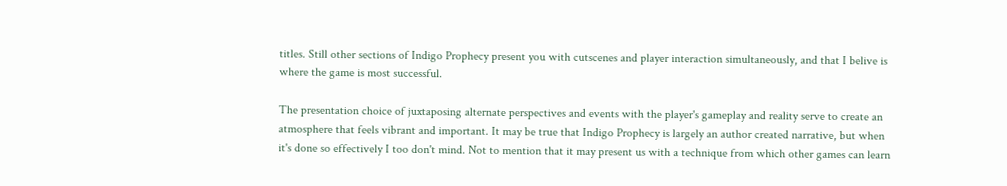titles. Still other sections of Indigo Prophecy present you with cutscenes and player interaction simultaneously, and that I belive is where the game is most successful.

The presentation choice of juxtaposing alternate perspectives and events with the player's gameplay and reality serve to create an atmosphere that feels vibrant and important. It may be true that Indigo Prophecy is largely an author created narrative, but when it's done so effectively I too don't mind. Not to mention that it may present us with a technique from which other games can learn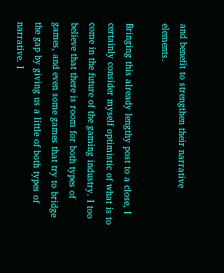and benefit to strengthen their narrative elements.

Bringing this already lengthy post to a close, I certainly consider myself optimistic of what is to come in the future of the gaming industry. I too believe that there is room for both types of games, and even some games that try to bridge the gap by giving us a little of both types of narrative. I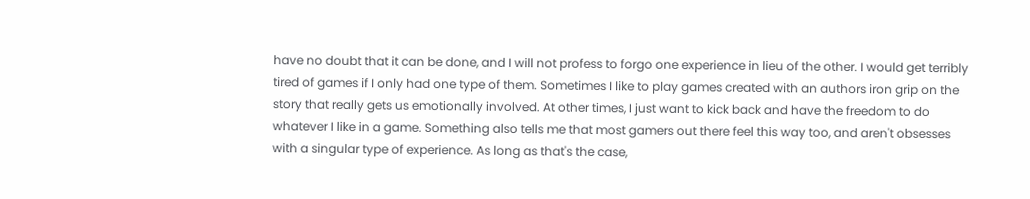have no doubt that it can be done, and I will not profess to forgo one experience in lieu of the other. I would get terribly tired of games if I only had one type of them. Sometimes I like to play games created with an authors iron grip on the story that really gets us emotionally involved. At other times, I just want to kick back and have the freedom to do whatever I like in a game. Something also tells me that most gamers out there feel this way too, and aren't obsesses with a singular type of experience. As long as that's the case,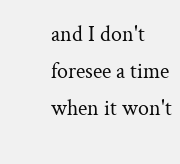and I don't foresee a time when it won't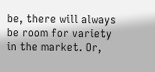be, there will always be room for variety in the market. Or,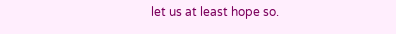let us at least hope so.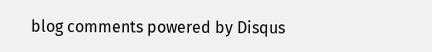blog comments powered by Disqus